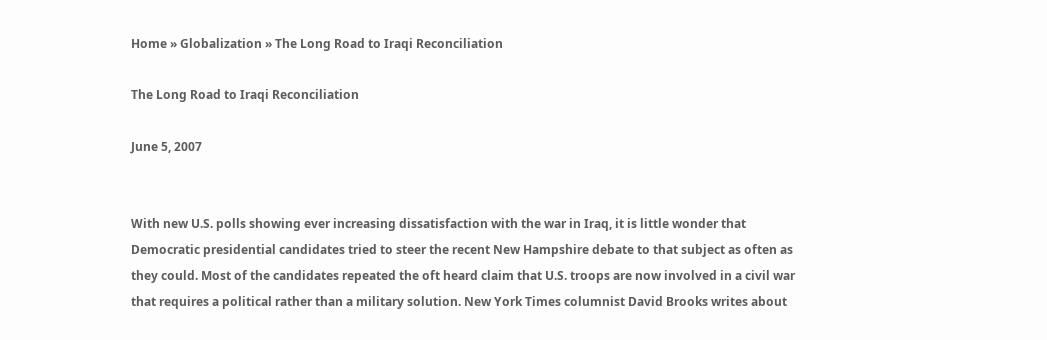Home » Globalization » The Long Road to Iraqi Reconciliation

The Long Road to Iraqi Reconciliation

June 5, 2007


With new U.S. polls showing ever increasing dissatisfaction with the war in Iraq, it is little wonder that Democratic presidential candidates tried to steer the recent New Hampshire debate to that subject as often as they could. Most of the candidates repeated the oft heard claim that U.S. troops are now involved in a civil war that requires a political rather than a military solution. New York Times columnist David Brooks writes about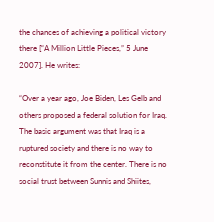the chances of achieving a political victory there [“A Million Little Pieces,” 5 June 2007]. He writes:

“Over a year ago, Joe Biden, Les Gelb and others proposed a federal solution for Iraq. The basic argument was that Iraq is a ruptured society and there is no way to reconstitute it from the center. There is no social trust between Sunnis and Shiites,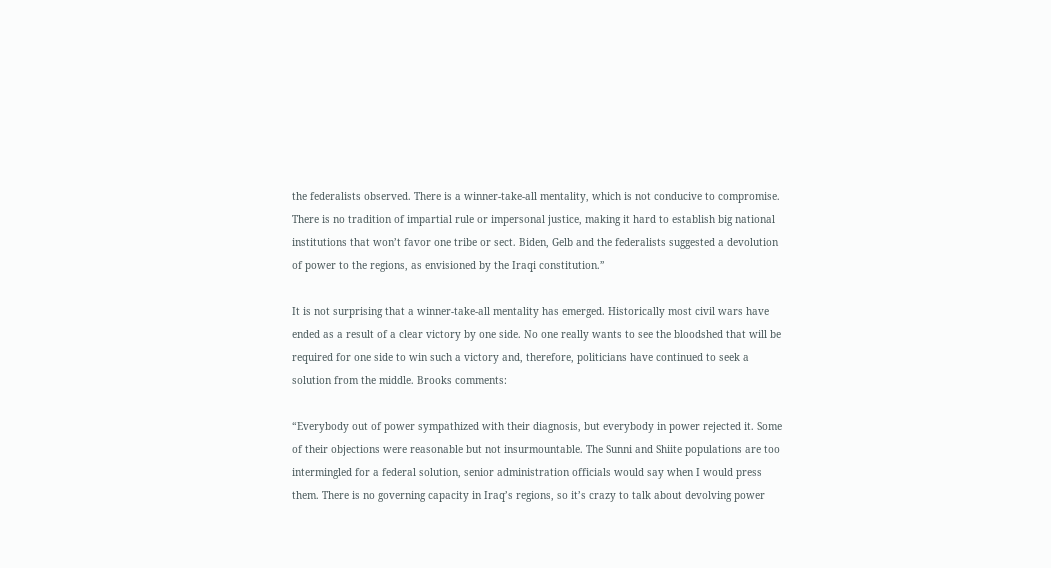the federalists observed. There is a winner-take-all mentality, which is not conducive to compromise. There is no tradition of impartial rule or impersonal justice, making it hard to establish big national institutions that won’t favor one tribe or sect. Biden, Gelb and the federalists suggested a devolution of power to the regions, as envisioned by the Iraqi constitution.”

It is not surprising that a winner-take-all mentality has emerged. Historically most civil wars have ended as a result of a clear victory by one side. No one really wants to see the bloodshed that will be required for one side to win such a victory and, therefore, politicians have continued to seek a solution from the middle. Brooks comments:

“Everybody out of power sympathized with their diagnosis, but everybody in power rejected it. Some of their objections were reasonable but not insurmountable. The Sunni and Shiite populations are too intermingled for a federal solution, senior administration officials would say when I would press them. There is no governing capacity in Iraq’s regions, so it’s crazy to talk about devolving power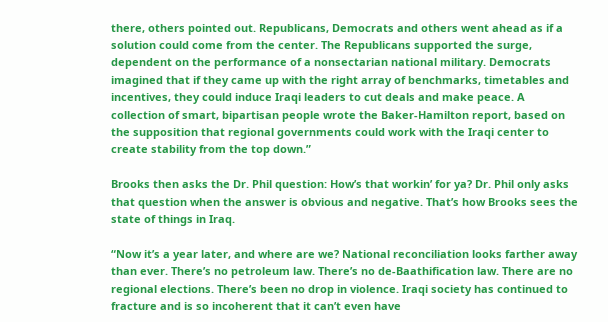there, others pointed out. Republicans, Democrats and others went ahead as if a solution could come from the center. The Republicans supported the surge, dependent on the performance of a nonsectarian national military. Democrats imagined that if they came up with the right array of benchmarks, timetables and incentives, they could induce Iraqi leaders to cut deals and make peace. A collection of smart, bipartisan people wrote the Baker-Hamilton report, based on the supposition that regional governments could work with the Iraqi center to create stability from the top down.”

Brooks then asks the Dr. Phil question: How’s that workin’ for ya? Dr. Phil only asks that question when the answer is obvious and negative. That’s how Brooks sees the state of things in Iraq.

“Now it’s a year later, and where are we? National reconciliation looks farther away than ever. There’s no petroleum law. There’s no de-Baathification law. There are no regional elections. There’s been no drop in violence. Iraqi society has continued to fracture and is so incoherent that it can’t even have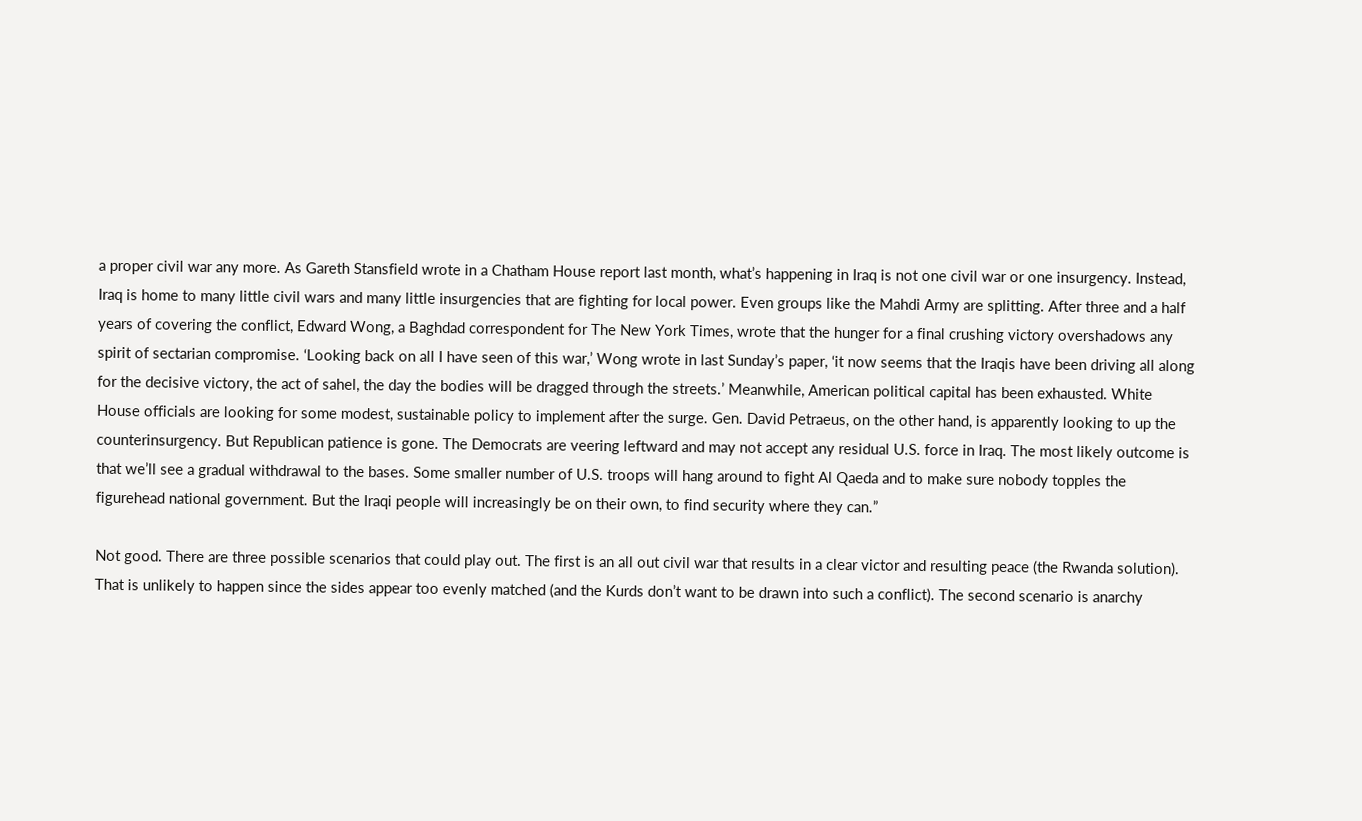a proper civil war any more. As Gareth Stansfield wrote in a Chatham House report last month, what’s happening in Iraq is not one civil war or one insurgency. Instead, Iraq is home to many little civil wars and many little insurgencies that are fighting for local power. Even groups like the Mahdi Army are splitting. After three and a half years of covering the conflict, Edward Wong, a Baghdad correspondent for The New York Times, wrote that the hunger for a final crushing victory overshadows any spirit of sectarian compromise. ‘Looking back on all I have seen of this war,’ Wong wrote in last Sunday’s paper, ‘it now seems that the Iraqis have been driving all along for the decisive victory, the act of sahel, the day the bodies will be dragged through the streets.’ Meanwhile, American political capital has been exhausted. White House officials are looking for some modest, sustainable policy to implement after the surge. Gen. David Petraeus, on the other hand, is apparently looking to up the counterinsurgency. But Republican patience is gone. The Democrats are veering leftward and may not accept any residual U.S. force in Iraq. The most likely outcome is that we’ll see a gradual withdrawal to the bases. Some smaller number of U.S. troops will hang around to fight Al Qaeda and to make sure nobody topples the figurehead national government. But the Iraqi people will increasingly be on their own, to find security where they can.”

Not good. There are three possible scenarios that could play out. The first is an all out civil war that results in a clear victor and resulting peace (the Rwanda solution). That is unlikely to happen since the sides appear too evenly matched (and the Kurds don’t want to be drawn into such a conflict). The second scenario is anarchy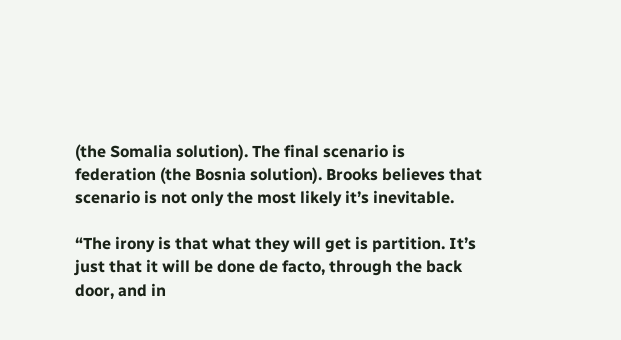(the Somalia solution). The final scenario is federation (the Bosnia solution). Brooks believes that scenario is not only the most likely it’s inevitable.

“The irony is that what they will get is partition. It’s just that it will be done de facto, through the back door, and in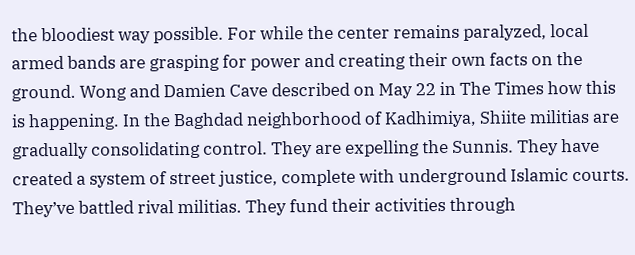the bloodiest way possible. For while the center remains paralyzed, local armed bands are grasping for power and creating their own facts on the ground. Wong and Damien Cave described on May 22 in The Times how this is happening. In the Baghdad neighborhood of Kadhimiya, Shiite militias are gradually consolidating control. They are expelling the Sunnis. They have created a system of street justice, complete with underground Islamic courts. They’ve battled rival militias. They fund their activities through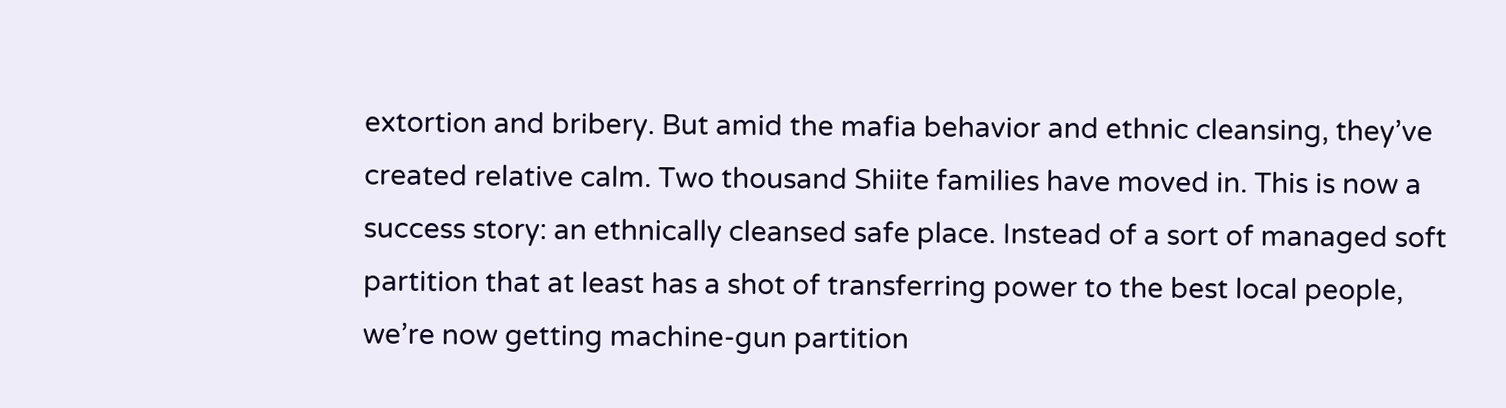extortion and bribery. But amid the mafia behavior and ethnic cleansing, they’ve created relative calm. Two thousand Shiite families have moved in. This is now a success story: an ethnically cleansed safe place. Instead of a sort of managed soft partition that at least has a shot of transferring power to the best local people, we’re now getting machine-gun partition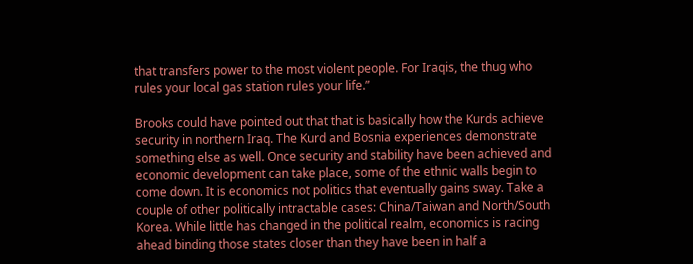that transfers power to the most violent people. For Iraqis, the thug who rules your local gas station rules your life.”

Brooks could have pointed out that that is basically how the Kurds achieve security in northern Iraq. The Kurd and Bosnia experiences demonstrate something else as well. Once security and stability have been achieved and economic development can take place, some of the ethnic walls begin to come down. It is economics not politics that eventually gains sway. Take a couple of other politically intractable cases: China/Taiwan and North/South Korea. While little has changed in the political realm, economics is racing ahead binding those states closer than they have been in half a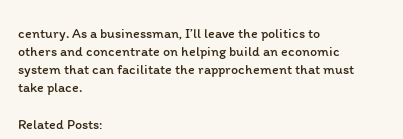century. As a businessman, I’ll leave the politics to others and concentrate on helping build an economic system that can facilitate the rapprochement that must take place.

Related Posts: